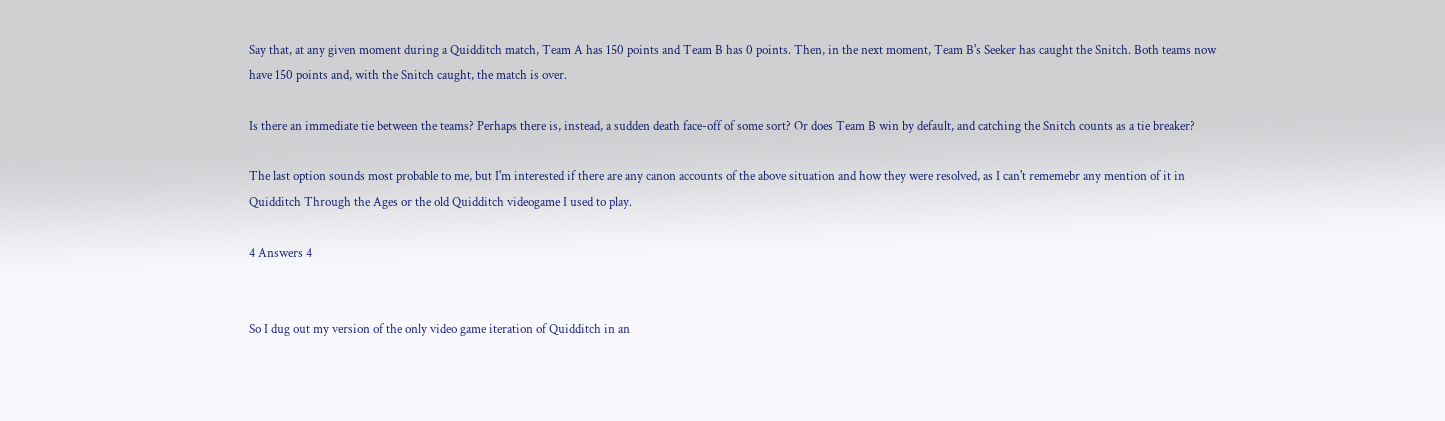Say that, at any given moment during a Quidditch match, Team A has 150 points and Team B has 0 points. Then, in the next moment, Team B's Seeker has caught the Snitch. Both teams now have 150 points and, with the Snitch caught, the match is over.

Is there an immediate tie between the teams? Perhaps there is, instead, a sudden death face-off of some sort? Or does Team B win by default, and catching the Snitch counts as a tie breaker?

The last option sounds most probable to me, but I'm interested if there are any canon accounts of the above situation and how they were resolved, as I can't rememebr any mention of it in Quidditch Through the Ages or the old Quidditch videogame I used to play.

4 Answers 4


So I dug out my version of the only video game iteration of Quidditch in an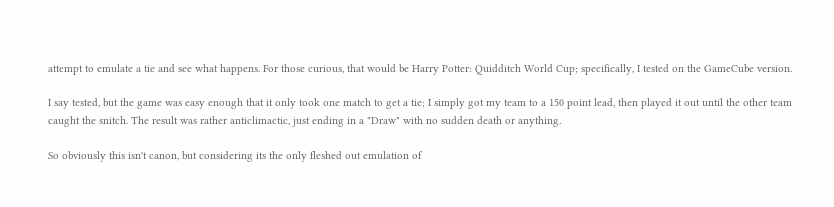attempt to emulate a tie and see what happens. For those curious, that would be Harry Potter: Quidditch World Cup; specifically, I tested on the GameCube version.

I say tested, but the game was easy enough that it only took one match to get a tie; I simply got my team to a 150 point lead, then played it out until the other team caught the snitch. The result was rather anticlimactic, just ending in a "Draw" with no sudden death or anything.

So obviously this isn't canon, but considering its the only fleshed out emulation of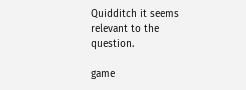Quidditch it seems relevant to the question.

game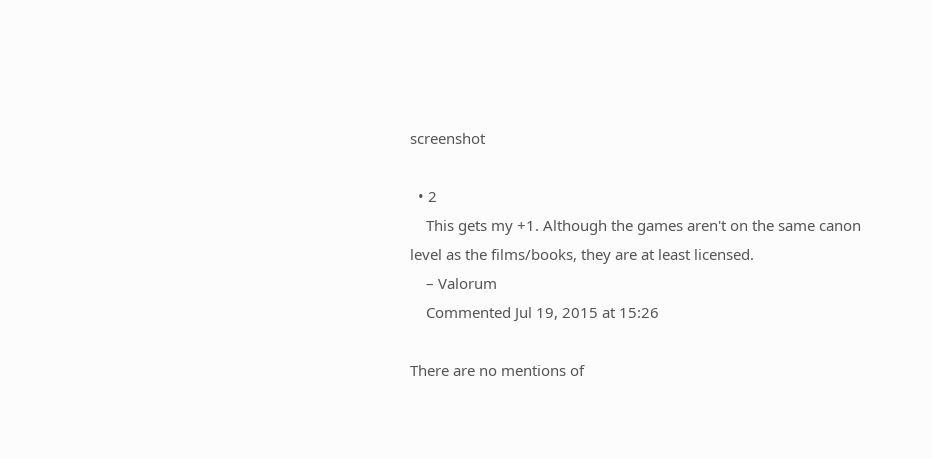screenshot

  • 2
    This gets my +1. Although the games aren't on the same canon level as the films/books, they are at least licensed.
    – Valorum
    Commented Jul 19, 2015 at 15:26

There are no mentions of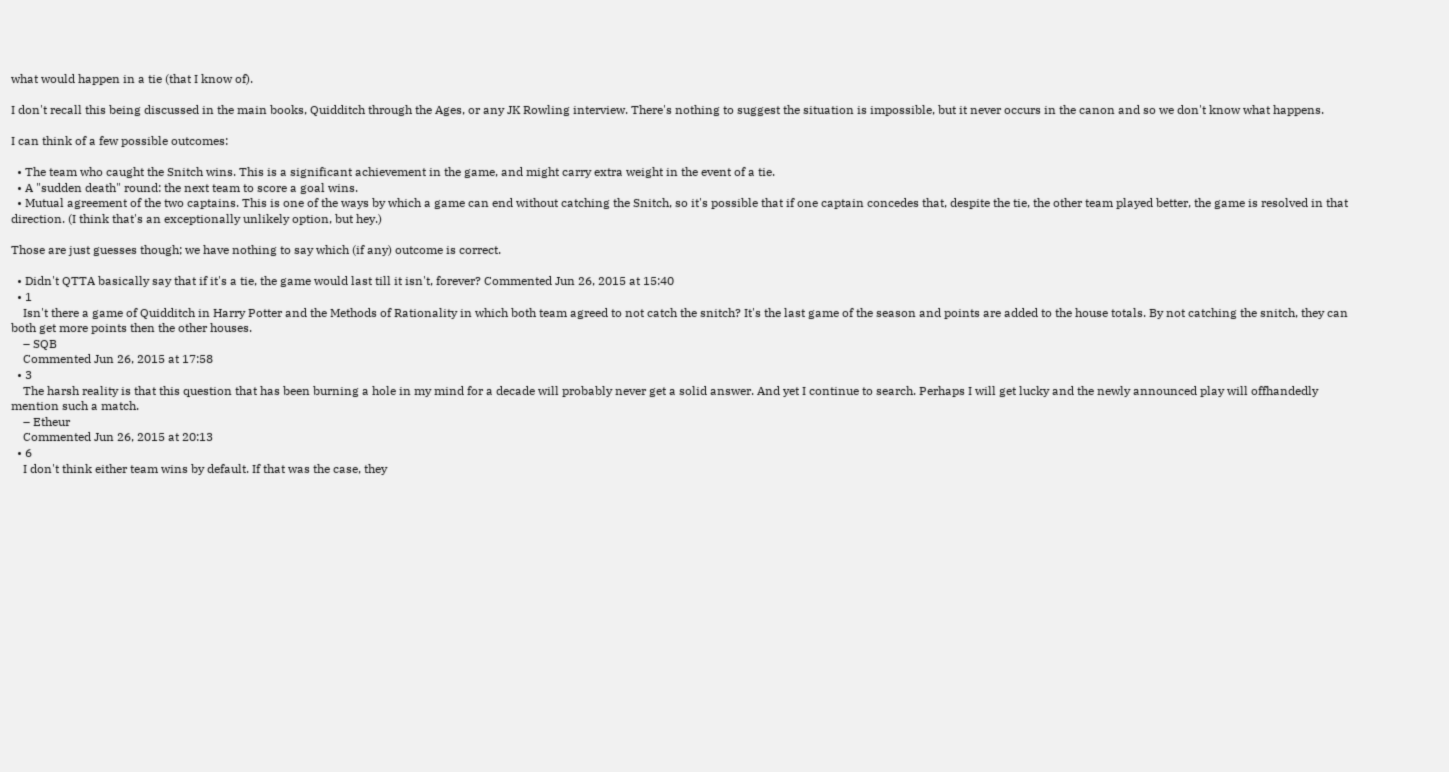what would happen in a tie (that I know of).

I don't recall this being discussed in the main books, Quidditch through the Ages, or any JK Rowling interview. There's nothing to suggest the situation is impossible, but it never occurs in the canon and so we don't know what happens.

I can think of a few possible outcomes:

  • The team who caught the Snitch wins. This is a significant achievement in the game, and might carry extra weight in the event of a tie.
  • A "sudden death" round: the next team to score a goal wins.
  • Mutual agreement of the two captains. This is one of the ways by which a game can end without catching the Snitch, so it's possible that if one captain concedes that, despite the tie, the other team played better, the game is resolved in that direction. (I think that's an exceptionally unlikely option, but hey.)

Those are just guesses though; we have nothing to say which (if any) outcome is correct.

  • Didn't QTTA basically say that if it's a tie, the game would last till it isn't, forever? Commented Jun 26, 2015 at 15:40
  • 1
    Isn't there a game of Quidditch in Harry Potter and the Methods of Rationality in which both team agreed to not catch the snitch? It's the last game of the season and points are added to the house totals. By not catching the snitch, they can both get more points then the other houses.
    – SQB
    Commented Jun 26, 2015 at 17:58
  • 3
    The harsh reality is that this question that has been burning a hole in my mind for a decade will probably never get a solid answer. And yet I continue to search. Perhaps I will get lucky and the newly announced play will offhandedly mention such a match.
    – Etheur
    Commented Jun 26, 2015 at 20:13
  • 6
    I don't think either team wins by default. If that was the case, they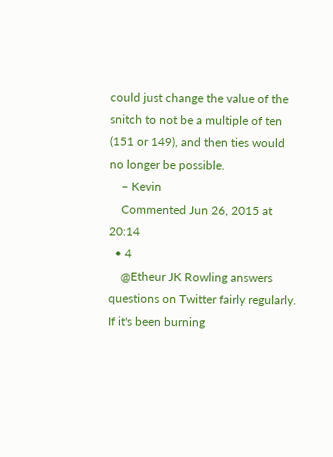could just change the value of the snitch to not be a multiple of ten (151 or 149), and then ties would no longer be possible.
    – Kevin
    Commented Jun 26, 2015 at 20:14
  • 4
    @Etheur JK Rowling answers questions on Twitter fairly regularly. If it's been burning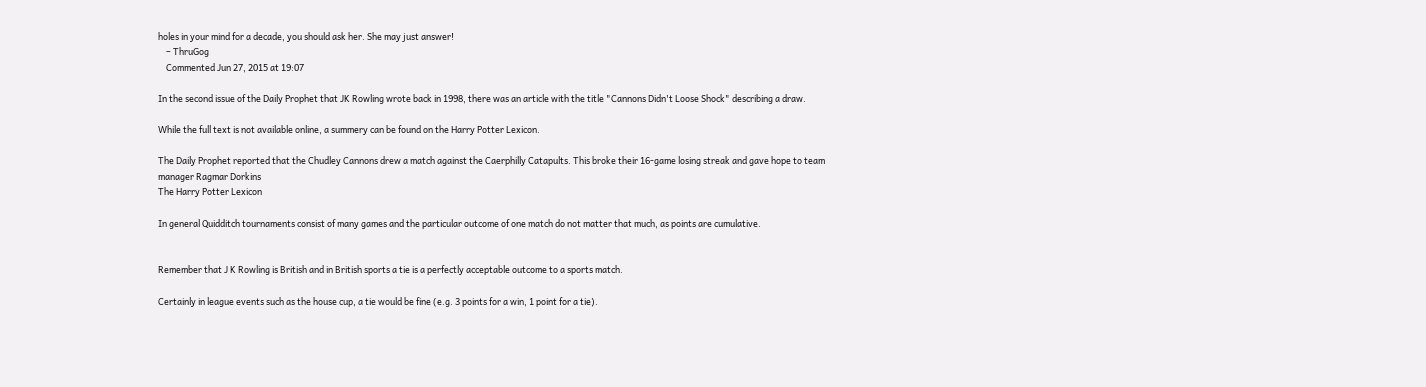holes in your mind for a decade, you should ask her. She may just answer!
    – ThruGog
    Commented Jun 27, 2015 at 19:07

In the second issue of the Daily Prophet that JK Rowling wrote back in 1998, there was an article with the title "Cannons Didn't Loose Shock" describing a draw.

While the full text is not available online, a summery can be found on the Harry Potter Lexicon.

The Daily Prophet reported that the Chudley Cannons drew a match against the Caerphilly Catapults. This broke their 16-game losing streak and gave hope to team manager Ragmar Dorkins
The Harry Potter Lexicon

In general Quidditch tournaments consist of many games and the particular outcome of one match do not matter that much, as points are cumulative.


Remember that J K Rowling is British and in British sports a tie is a perfectly acceptable outcome to a sports match.

Certainly in league events such as the house cup, a tie would be fine (e.g. 3 points for a win, 1 point for a tie).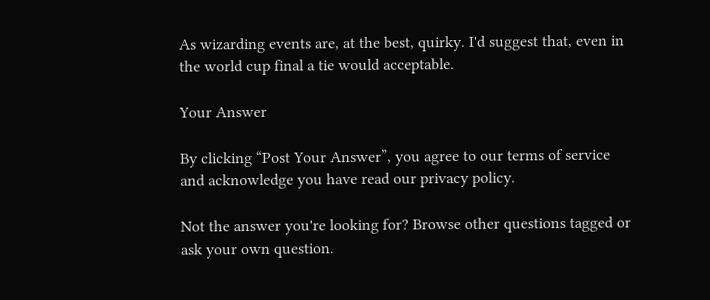As wizarding events are, at the best, quirky. I'd suggest that, even in the world cup final a tie would acceptable.

Your Answer

By clicking “Post Your Answer”, you agree to our terms of service and acknowledge you have read our privacy policy.

Not the answer you're looking for? Browse other questions tagged or ask your own question.